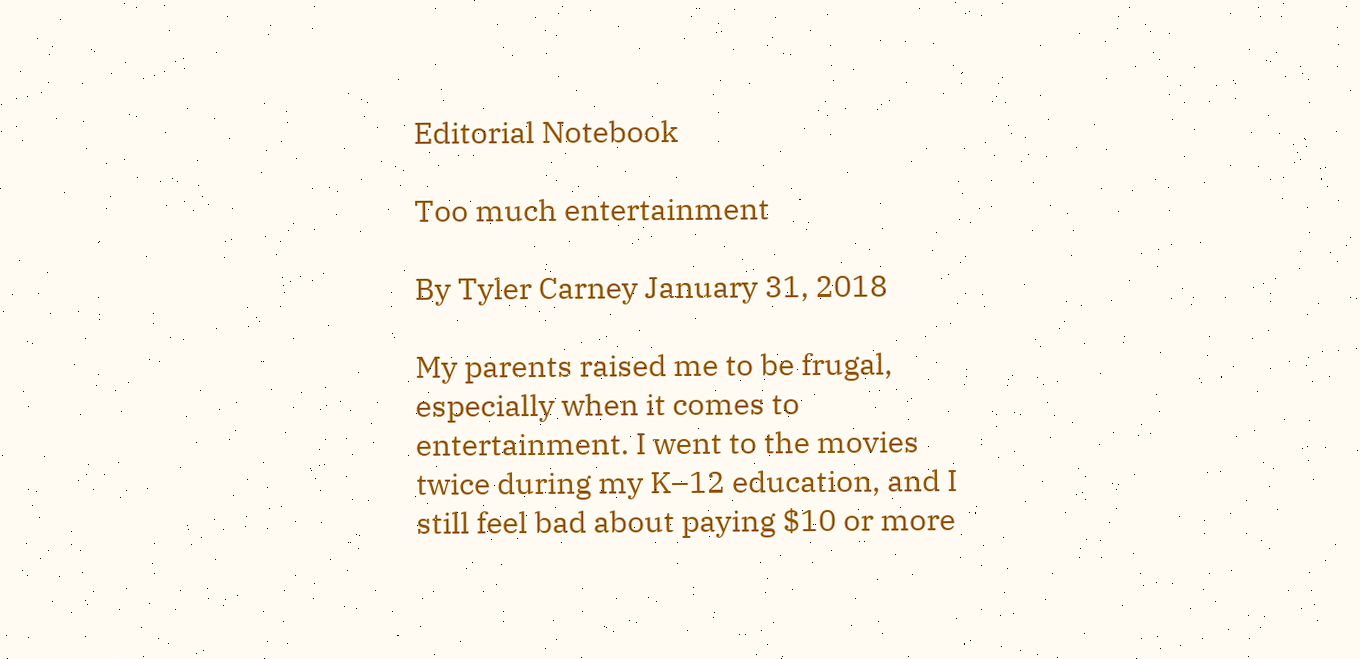Editorial Notebook

Too much entertainment

By Tyler Carney January 31, 2018

My parents raised me to be frugal, especially when it comes to entertainment. I went to the movies twice during my K–12 education, and I still feel bad about paying $10 or more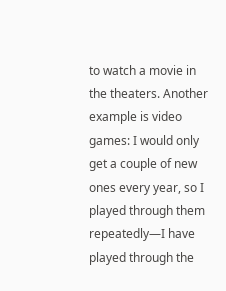to watch a movie in the theaters. Another example is video games: I would only get a couple of new ones every year, so I played through them repeatedly—I have played through the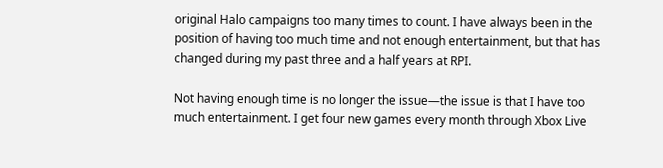original Halo campaigns too many times to count. I have always been in the position of having too much time and not enough entertainment, but that has changed during my past three and a half years at RPI.

Not having enough time is no longer the issue—the issue is that I have too much entertainment. I get four new games every month through Xbox Live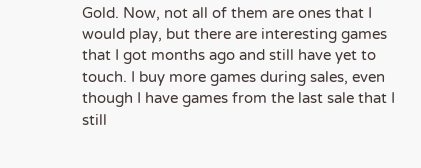Gold. Now, not all of them are ones that I would play, but there are interesting games that I got months ago and still have yet to touch. I buy more games during sales, even though I have games from the last sale that I still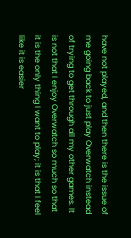have not played, and then there is the issue of me going back to just play Overwatch instead of trying to get through all my other games. It is not that I enjoy Overwatch so much so that it is the only thing I want to play; it is that I feel like it is easier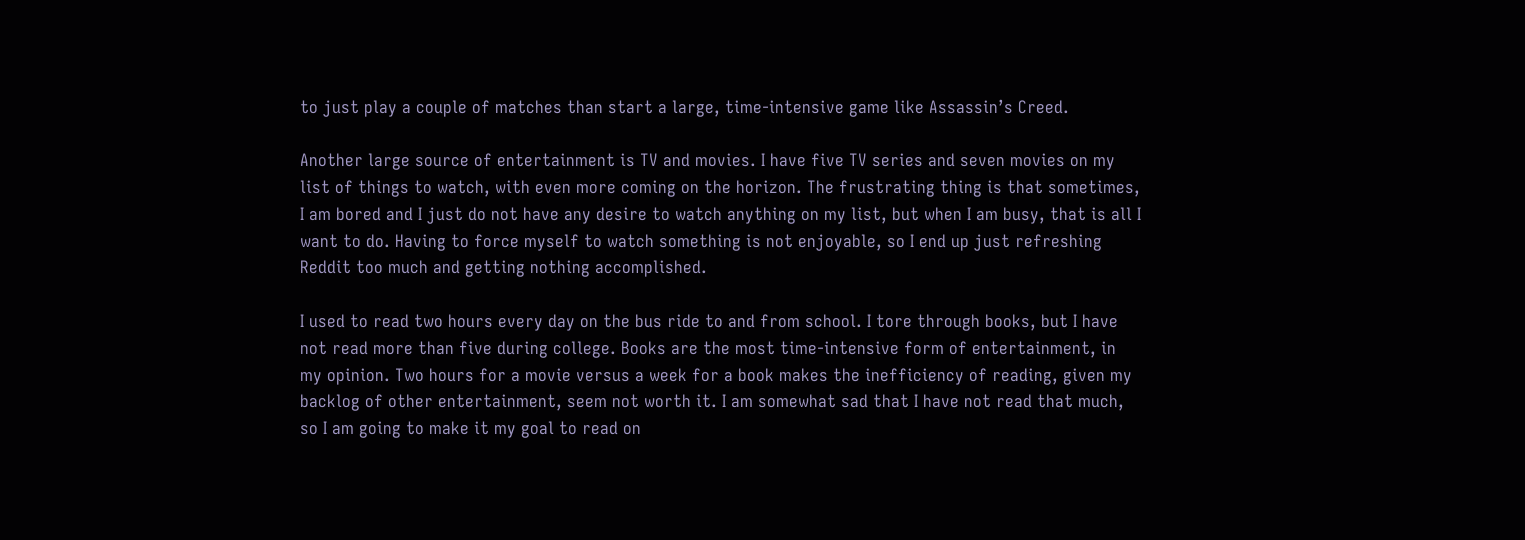to just play a couple of matches than start a large, time-intensive game like Assassin’s Creed.

Another large source of entertainment is TV and movies. I have five TV series and seven movies on my list of things to watch, with even more coming on the horizon. The frustrating thing is that sometimes, I am bored and I just do not have any desire to watch anything on my list, but when I am busy, that is all I want to do. Having to force myself to watch something is not enjoyable, so I end up just refreshing Reddit too much and getting nothing accomplished.

I used to read two hours every day on the bus ride to and from school. I tore through books, but I have not read more than five during college. Books are the most time-intensive form of entertainment, in my opinion. Two hours for a movie versus a week for a book makes the inefficiency of reading, given my backlog of other entertainment, seem not worth it. I am somewhat sad that I have not read that much, so I am going to make it my goal to read on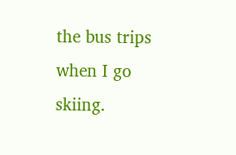the bus trips when I go skiing.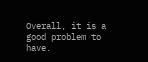Overall, it is a good problem to have.